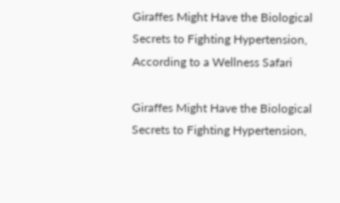Giraffes Might Have the Biological Secrets to Fighting Hypertension, According to a Wellness Safari

Giraffes Might Have the Biological Secrets to Fighting Hypertension,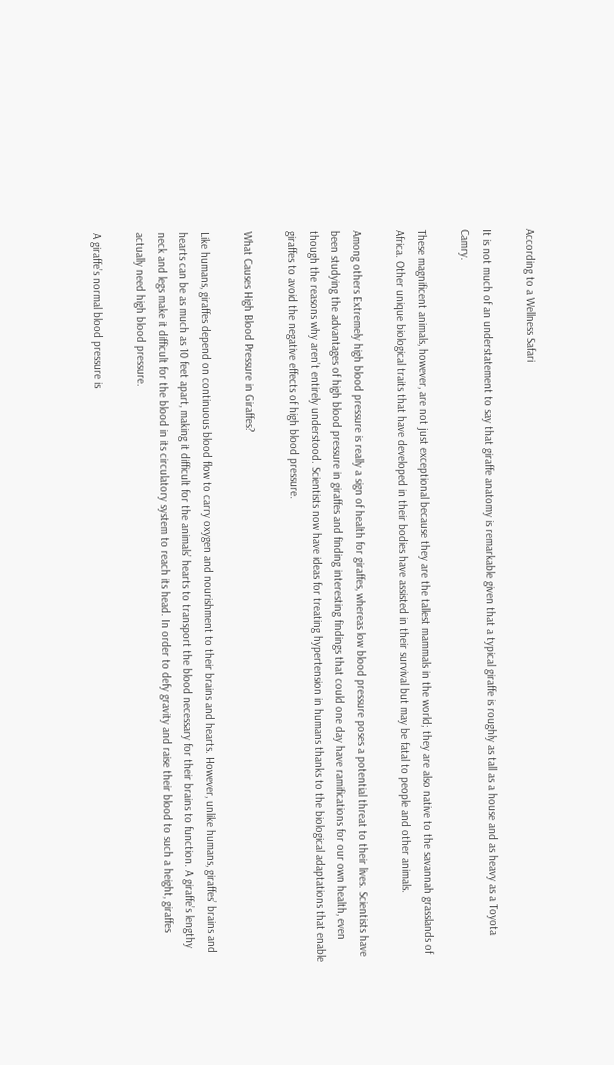According to a Wellness Safari

It is not much of an understatement to say that giraffe anatomy is remarkable given that a typical giraffe is roughly as tall as a house and as heavy as a Toyota Camry.

These magnificent animals, however, are not just exceptional because they are the tallest mammals in the world; they are also native to the savannah grasslands of Africa. Other unique biological traits that have developed in their bodies have assisted in their survival but may be fatal to people and other animals.

Among others Extremely high blood pressure is really a sign of health for giraffes, whereas low blood pressure poses a potential threat to their lives. Scientists have been studying the advantages of high blood pressure in giraffes and finding interesting findings that could one day have ramifications for our own health, even though the reasons why aren’t entirely understood. Scientists now have ideas for treating hypertension in humans thanks to the biological adaptations that enable giraffes to avoid the negative effects of high blood pressure.

What Causes High Blood Pressure in Giraffes?

Like humans, giraffes depend on continuous blood flow to carry oxygen and nourishment to their brains and hearts. However, unlike humans, giraffes’ brains and hearts can be as much as 10 feet apart, making it difficult for the animals’ hearts to transport the blood necessary for their brains to function. A giraffe’s lengthy neck and legs make it difficult for the blood in its circulatory system to reach its head. In order to defy gravity and raise their blood to such a height, giraffes actually need high blood pressure.

A giraffe’s normal blood pressure is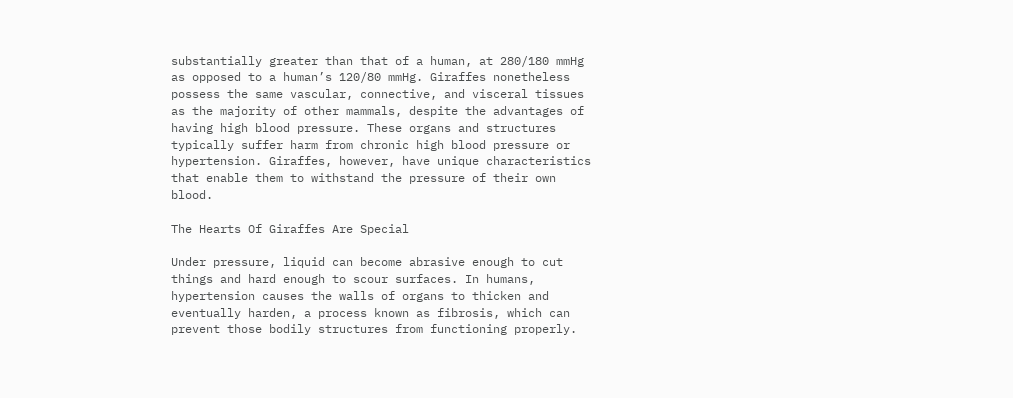substantially greater than that of a human, at 280/180 mmHg as opposed to a human’s 120/80 mmHg. Giraffes nonetheless possess the same vascular, connective, and visceral tissues as the majority of other mammals, despite the advantages of having high blood pressure. These organs and structures typically suffer harm from chronic high blood pressure or hypertension. Giraffes, however, have unique characteristics that enable them to withstand the pressure of their own blood.

The Hearts Of Giraffes Are Special

Under pressure, liquid can become abrasive enough to cut things and hard enough to scour surfaces. In humans, hypertension causes the walls of organs to thicken and eventually harden, a process known as fibrosis, which can prevent those bodily structures from functioning properly.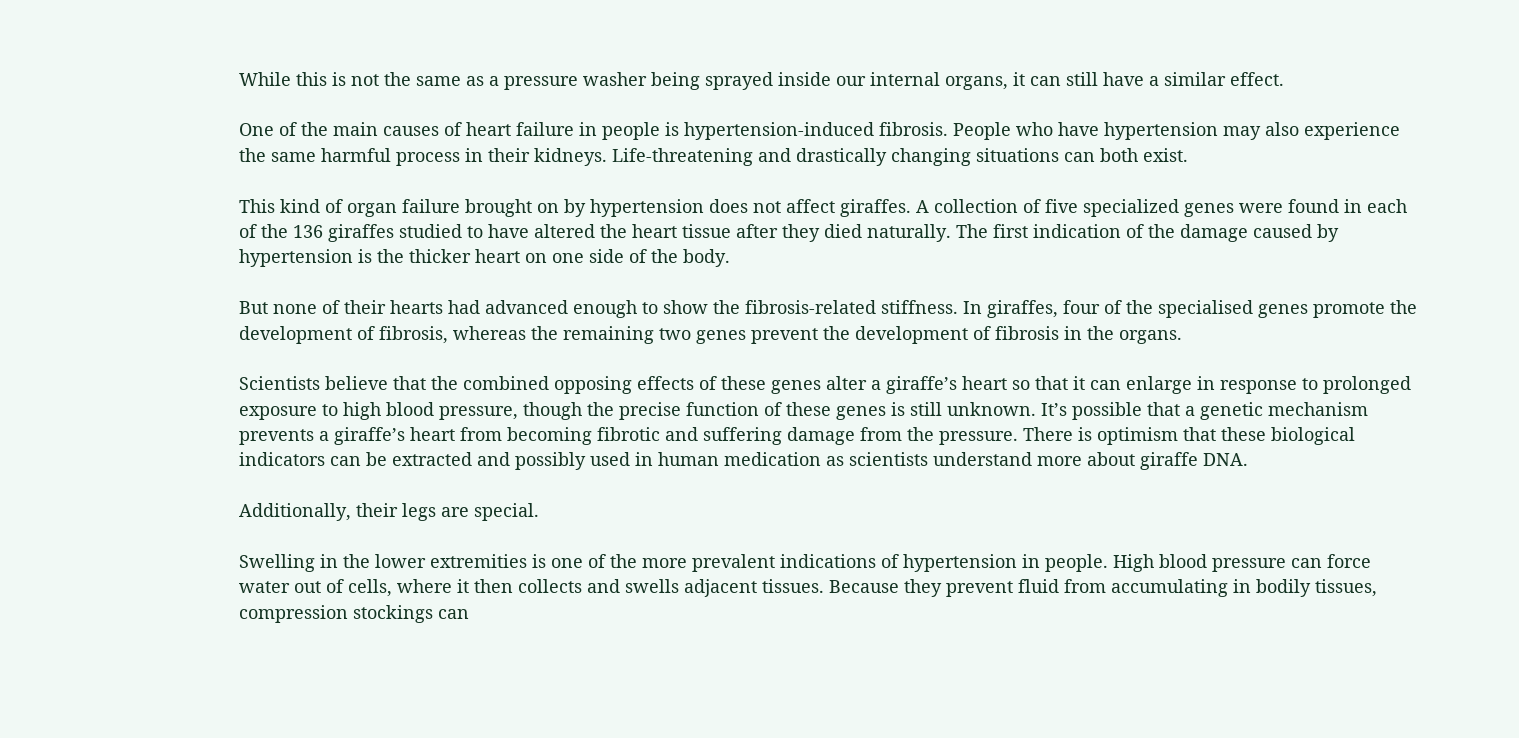While this is not the same as a pressure washer being sprayed inside our internal organs, it can still have a similar effect.

One of the main causes of heart failure in people is hypertension-induced fibrosis. People who have hypertension may also experience the same harmful process in their kidneys. Life-threatening and drastically changing situations can both exist.

This kind of organ failure brought on by hypertension does not affect giraffes. A collection of five specialized genes were found in each of the 136 giraffes studied to have altered the heart tissue after they died naturally. The first indication of the damage caused by hypertension is the thicker heart on one side of the body.

But none of their hearts had advanced enough to show the fibrosis-related stiffness. In giraffes, four of the specialised genes promote the development of fibrosis, whereas the remaining two genes prevent the development of fibrosis in the organs.

Scientists believe that the combined opposing effects of these genes alter a giraffe’s heart so that it can enlarge in response to prolonged exposure to high blood pressure, though the precise function of these genes is still unknown. It’s possible that a genetic mechanism prevents a giraffe’s heart from becoming fibrotic and suffering damage from the pressure. There is optimism that these biological indicators can be extracted and possibly used in human medication as scientists understand more about giraffe DNA.

Additionally, their legs are special.

Swelling in the lower extremities is one of the more prevalent indications of hypertension in people. High blood pressure can force water out of cells, where it then collects and swells adjacent tissues. Because they prevent fluid from accumulating in bodily tissues, compression stockings can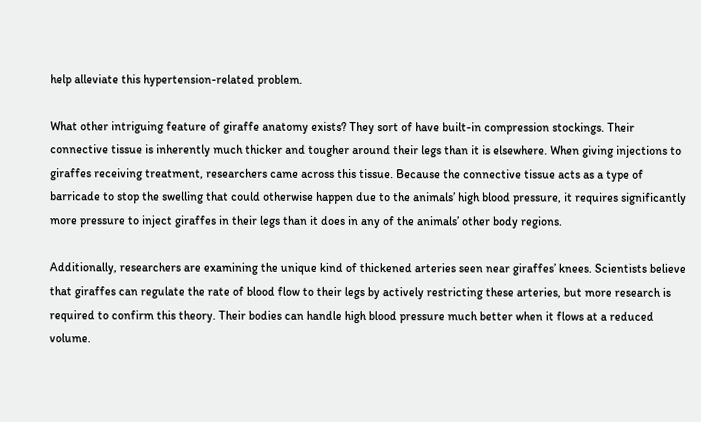help alleviate this hypertension-related problem.

What other intriguing feature of giraffe anatomy exists? They sort of have built-in compression stockings. Their connective tissue is inherently much thicker and tougher around their legs than it is elsewhere. When giving injections to giraffes receiving treatment, researchers came across this tissue. Because the connective tissue acts as a type of barricade to stop the swelling that could otherwise happen due to the animals’ high blood pressure, it requires significantly more pressure to inject giraffes in their legs than it does in any of the animals’ other body regions.

Additionally, researchers are examining the unique kind of thickened arteries seen near giraffes’ knees. Scientists believe that giraffes can regulate the rate of blood flow to their legs by actively restricting these arteries, but more research is required to confirm this theory. Their bodies can handle high blood pressure much better when it flows at a reduced volume.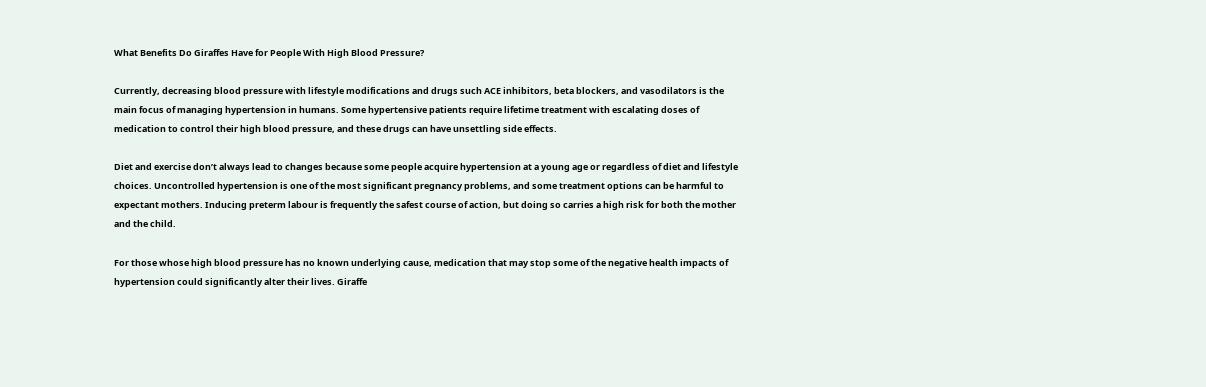What Benefits Do Giraffes Have for People With High Blood Pressure?

Currently, decreasing blood pressure with lifestyle modifications and drugs such ACE inhibitors, beta blockers, and vasodilators is the main focus of managing hypertension in humans. Some hypertensive patients require lifetime treatment with escalating doses of medication to control their high blood pressure, and these drugs can have unsettling side effects.

Diet and exercise don’t always lead to changes because some people acquire hypertension at a young age or regardless of diet and lifestyle choices. Uncontrolled hypertension is one of the most significant pregnancy problems, and some treatment options can be harmful to expectant mothers. Inducing preterm labour is frequently the safest course of action, but doing so carries a high risk for both the mother and the child.

For those whose high blood pressure has no known underlying cause, medication that may stop some of the negative health impacts of hypertension could significantly alter their lives. Giraffe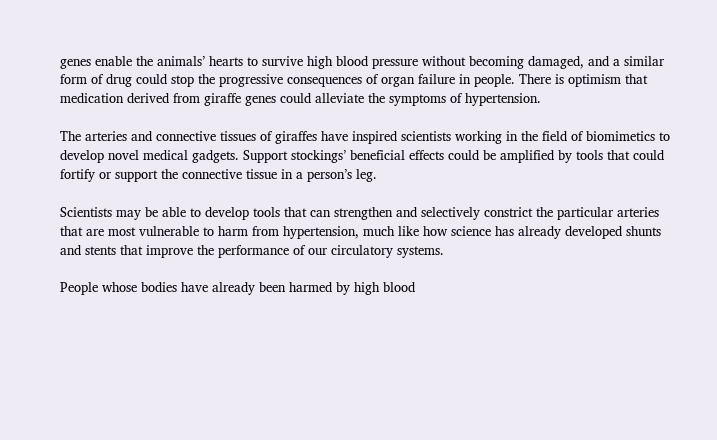genes enable the animals’ hearts to survive high blood pressure without becoming damaged, and a similar form of drug could stop the progressive consequences of organ failure in people. There is optimism that medication derived from giraffe genes could alleviate the symptoms of hypertension.

The arteries and connective tissues of giraffes have inspired scientists working in the field of biomimetics to develop novel medical gadgets. Support stockings’ beneficial effects could be amplified by tools that could fortify or support the connective tissue in a person’s leg.

Scientists may be able to develop tools that can strengthen and selectively constrict the particular arteries that are most vulnerable to harm from hypertension, much like how science has already developed shunts and stents that improve the performance of our circulatory systems.

People whose bodies have already been harmed by high blood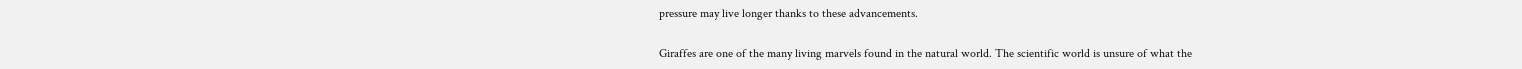pressure may live longer thanks to these advancements.

Giraffes are one of the many living marvels found in the natural world. The scientific world is unsure of what the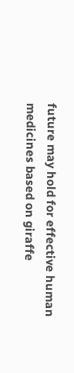future may hold for effective human medicines based on giraffe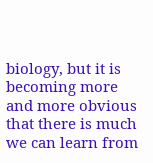biology, but it is becoming more and more obvious that there is much we can learn from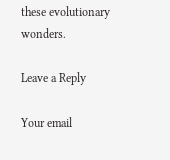these evolutionary wonders.

Leave a Reply

Your email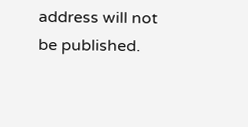address will not be published.